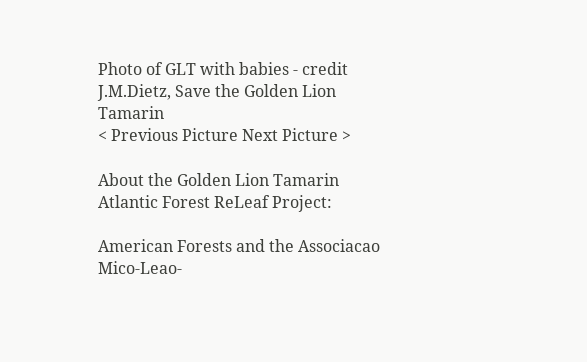Photo of GLT with babies - credit J.M.Dietz, Save the Golden Lion Tamarin
< Previous Picture Next Picture >

About the Golden Lion Tamarin Atlantic Forest ReLeaf Project:

American Forests and the Associacao Mico-Leao-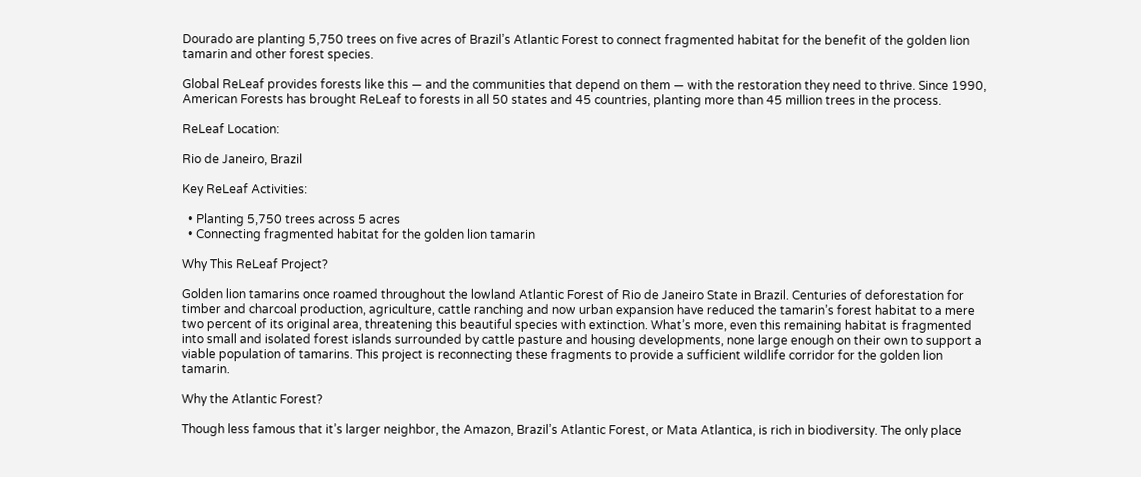Dourado are planting 5,750 trees on five acres of Brazil’s Atlantic Forest to connect fragmented habitat for the benefit of the golden lion tamarin and other forest species.

Global ReLeaf provides forests like this — and the communities that depend on them — with the restoration they need to thrive. Since 1990, American Forests has brought ReLeaf to forests in all 50 states and 45 countries, planting more than 45 million trees in the process.

ReLeaf Location:

Rio de Janeiro, Brazil

Key ReLeaf Activities:

  • Planting 5,750 trees across 5 acres
  • Connecting fragmented habitat for the golden lion tamarin

Why This ReLeaf Project?

Golden lion tamarins once roamed throughout the lowland Atlantic Forest of Rio de Janeiro State in Brazil. Centuries of deforestation for timber and charcoal production, agriculture, cattle ranching and now urban expansion have reduced the tamarin’s forest habitat to a mere two percent of its original area, threatening this beautiful species with extinction. What’s more, even this remaining habitat is fragmented into small and isolated forest islands surrounded by cattle pasture and housing developments, none large enough on their own to support a viable population of tamarins. This project is reconnecting these fragments to provide a sufficient wildlife corridor for the golden lion tamarin.

Why the Atlantic Forest?

Though less famous that it’s larger neighbor, the Amazon, Brazil’s Atlantic Forest, or Mata Atlantica, is rich in biodiversity. The only place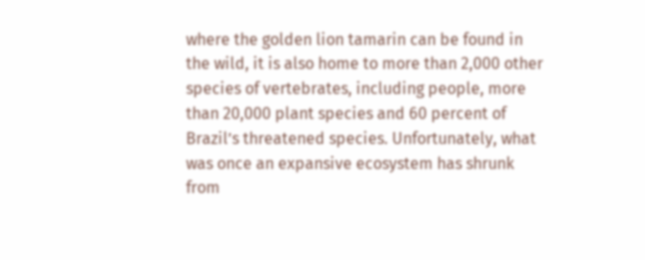where the golden lion tamarin can be found in the wild, it is also home to more than 2,000 other species of vertebrates, including people, more than 20,000 plant species and 60 percent of Brazil’s threatened species. Unfortunately, what was once an expansive ecosystem has shrunk from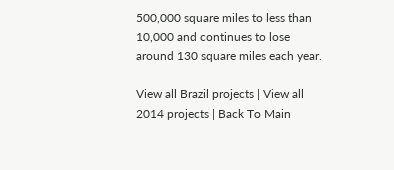500,000 square miles to less than 10,000 and continues to lose around 130 square miles each year.

View all Brazil projects | View all 2014 projects | Back To Main